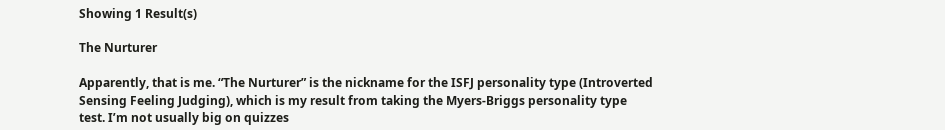Showing 1 Result(s)

The Nurturer

Apparently, that is me. “The Nurturer” is the nickname for the ISFJ personality type (Introverted Sensing Feeling Judging), which is my result from taking the Myers-Briggs personality type test. I’m not usually big on quizzes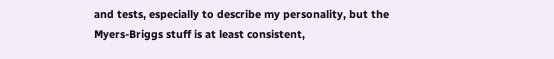and tests, especially to describe my personality, but the Myers-Briggs stuff is at least consistent,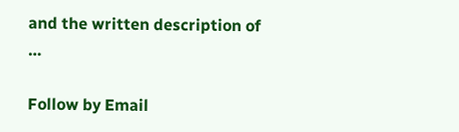and the written description of …

Follow by Email